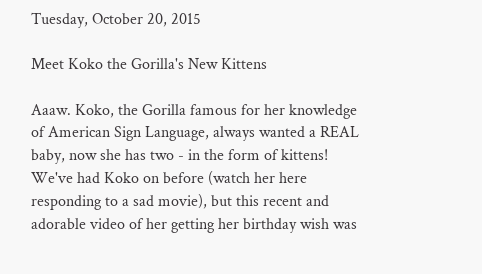Tuesday, October 20, 2015

Meet Koko the Gorilla's New Kittens

Aaaw. Koko, the Gorilla famous for her knowledge of American Sign Language, always wanted a REAL baby, now she has two - in the form of kittens! We've had Koko on before (watch her here responding to a sad movie), but this recent and adorable video of her getting her birthday wish was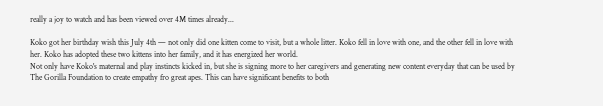really a joy to watch and has been viewed over 4M times already...

Koko got her birthday wish this July 4th — not only did one kitten come to visit, but a whole litter. Koko fell in love with one, and the other fell in love with her. Koko has adopted these two kittens into her family, and it has energized her world.
Not only have Koko's maternal and play instincts kicked in, but she is signing more to her caregivers and generating new content everyday that can be used by The Gorilla Foundation to create empathy fro great apes. This can have significant benefits to both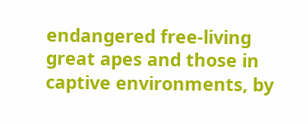endangered free-living great apes and those in captive environments, by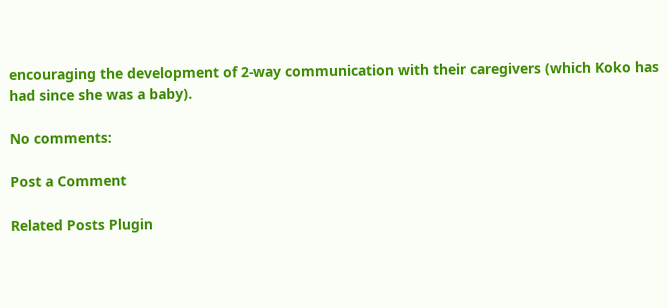encouraging the development of 2-way communication with their caregivers (which Koko has had since she was a baby).

No comments:

Post a Comment

Related Posts Plugin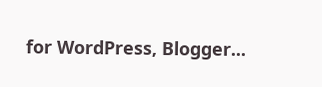for WordPress, Blogger...